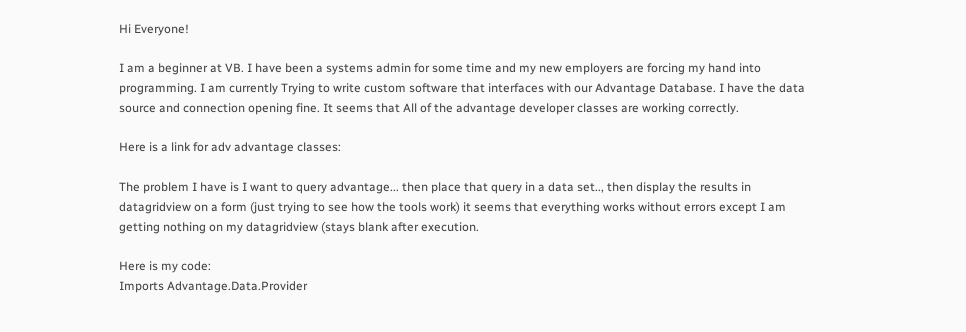Hi Everyone!

I am a beginner at VB. I have been a systems admin for some time and my new employers are forcing my hand into programming. I am currently Trying to write custom software that interfaces with our Advantage Database. I have the data source and connection opening fine. It seems that All of the advantage developer classes are working correctly.

Here is a link for adv advantage classes:

The problem I have is I want to query advantage... then place that query in a data set.., then display the results in datagridview on a form (just trying to see how the tools work) it seems that everything works without errors except I am getting nothing on my datagridview (stays blank after execution.

Here is my code:
Imports Advantage.Data.Provider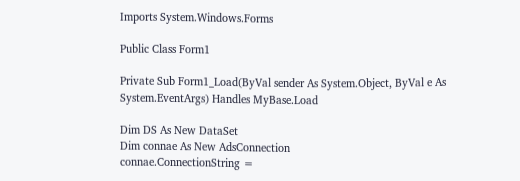Imports System.Windows.Forms

Public Class Form1

Private Sub Form1_Load(ByVal sender As System.Object, ByVal e As System.EventArgs) Handles MyBase.Load

Dim DS As New DataSet
Dim connae As New AdsConnection
connae.ConnectionString =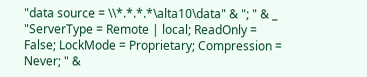"data source = \\*.*.*.*\alta10\data" & "; " & _
"ServerType = Remote | local; ReadOnly = False; LockMode = Proprietary; Compression = Never; " &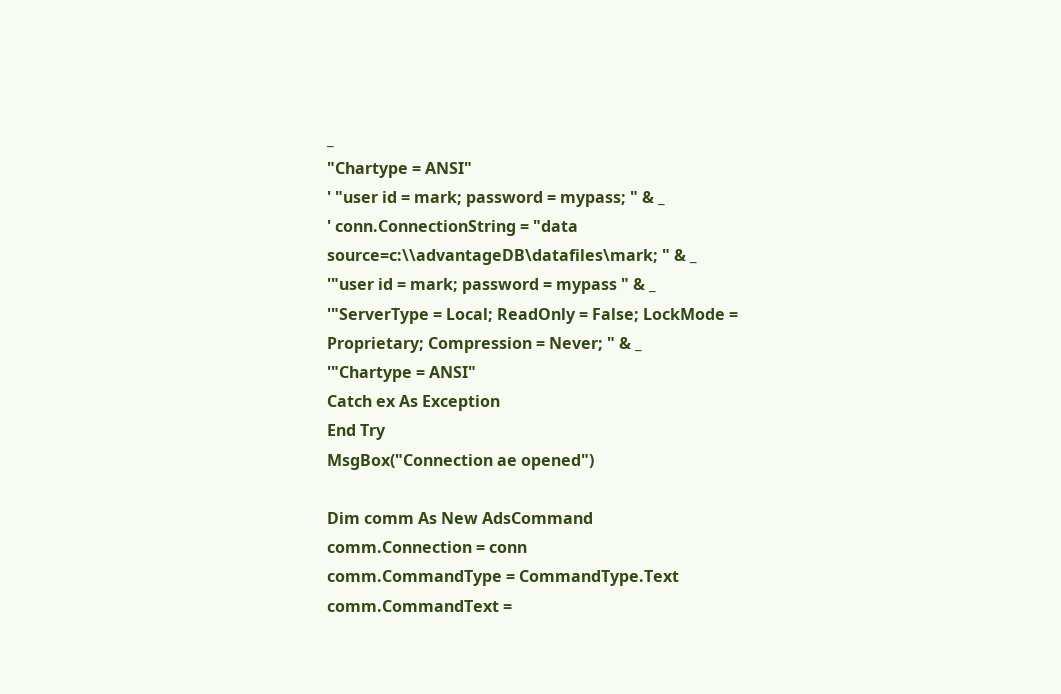_
"Chartype = ANSI"
' "user id = mark; password = mypass; " & _
' conn.ConnectionString = "data source=c:\\advantageDB\datafiles\mark; " & _
'"user id = mark; password = mypass " & _
'"ServerType = Local; ReadOnly = False; LockMode = Proprietary; Compression = Never; " & _
'"Chartype = ANSI"
Catch ex As Exception
End Try
MsgBox("Connection ae opened")

Dim comm As New AdsCommand
comm.Connection = conn
comm.CommandType = CommandType.Text
comm.CommandText =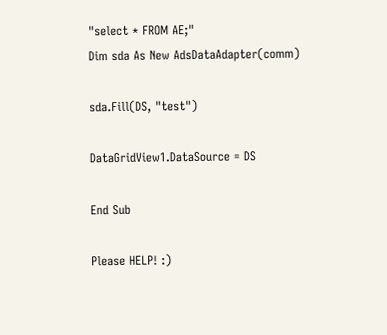"select * FROM AE;"
Dim sda As New AdsDataAdapter(comm)

sda.Fill(DS, "test")

DataGridView1.DataSource = DS

End Sub

Please HELP! :)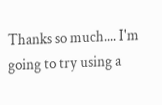Thanks so much.... I'm going to try using a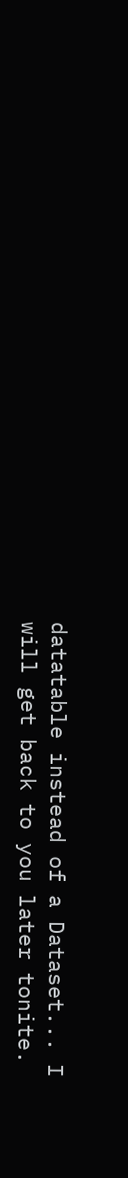datatable instead of a Dataset... I will get back to you later tonite.